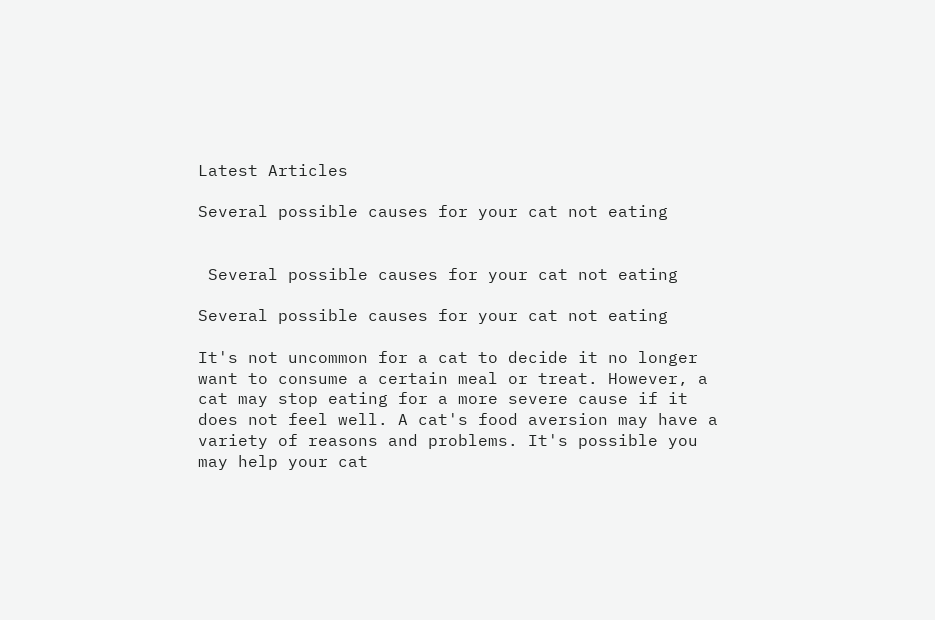Latest Articles

Several possible causes for your cat not eating


 Several possible causes for your cat not eating

Several possible causes for your cat not eating

It's not uncommon for a cat to decide it no longer want to consume a certain meal or treat. However, a cat may stop eating for a more severe cause if it does not feel well. A cat's food aversion may have a variety of reasons and problems. It's possible you may help your cat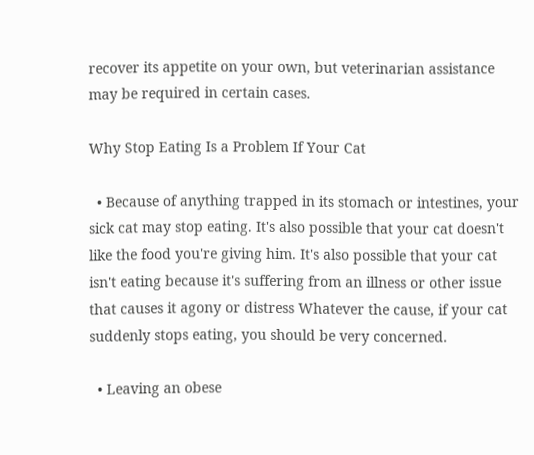recover its appetite on your own, but veterinarian assistance may be required in certain cases.

Why Stop Eating Is a Problem If Your Cat

  • Because of anything trapped in its stomach or intestines, your sick cat may stop eating. It's also possible that your cat doesn't like the food you're giving him. It's also possible that your cat isn't eating because it's suffering from an illness or other issue that causes it agony or distress Whatever the cause, if your cat suddenly stops eating, you should be very concerned.

  • Leaving an obese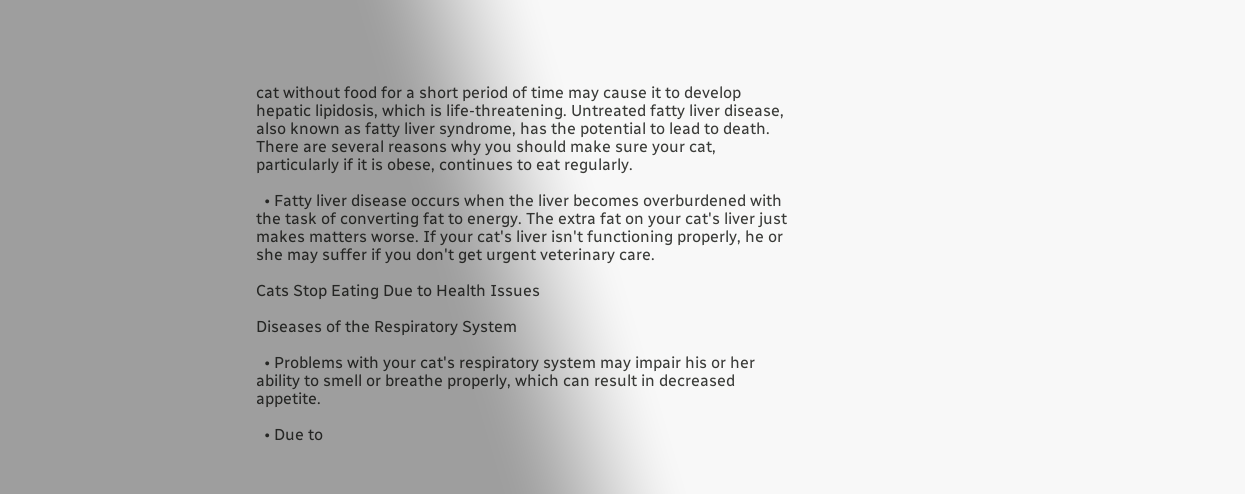cat without food for a short period of time may cause it to develop hepatic lipidosis, which is life-threatening. Untreated fatty liver disease, also known as fatty liver syndrome, has the potential to lead to death.  There are several reasons why you should make sure your cat, particularly if it is obese, continues to eat regularly.

  • Fatty liver disease occurs when the liver becomes overburdened with the task of converting fat to energy. The extra fat on your cat's liver just makes matters worse. If your cat's liver isn't functioning properly, he or she may suffer if you don't get urgent veterinary care.

Cats Stop Eating Due to Health Issues

Diseases of the Respiratory System

  • Problems with your cat's respiratory system may impair his or her ability to smell or breathe properly, which can result in decreased appetite.

  • Due to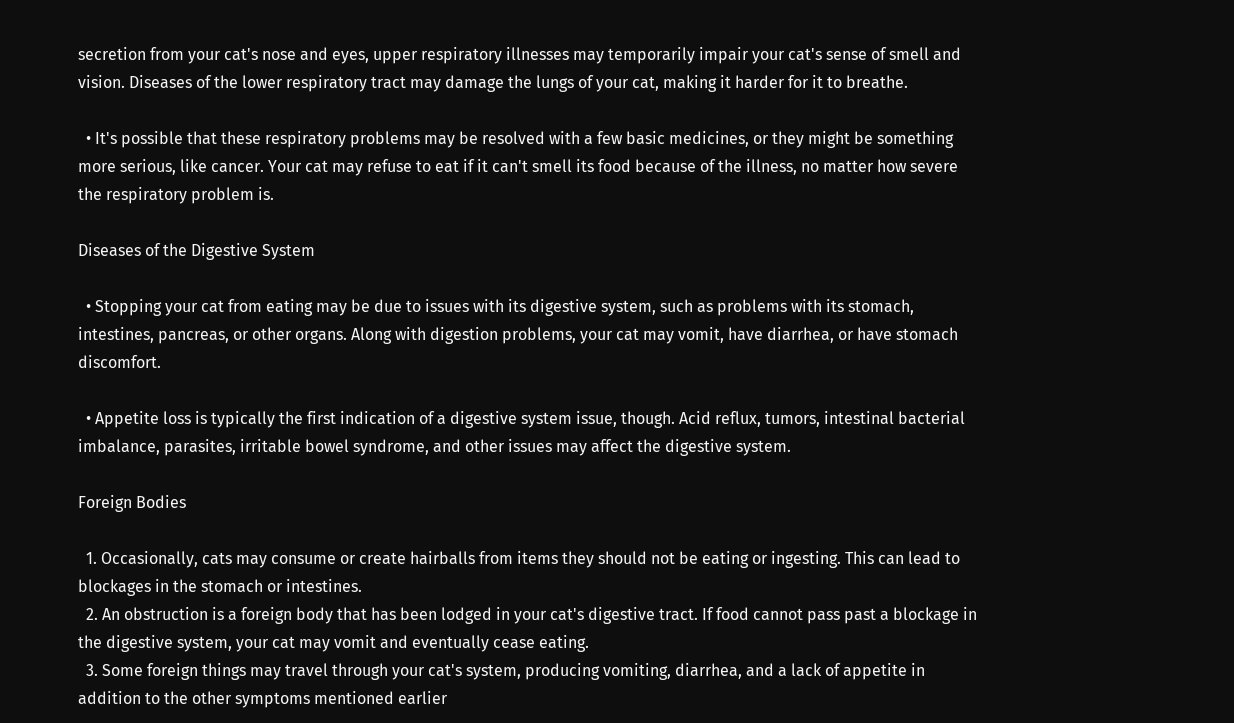secretion from your cat's nose and eyes, upper respiratory illnesses may temporarily impair your cat's sense of smell and vision. Diseases of the lower respiratory tract may damage the lungs of your cat, making it harder for it to breathe.

  • It's possible that these respiratory problems may be resolved with a few basic medicines, or they might be something more serious, like cancer. Your cat may refuse to eat if it can't smell its food because of the illness, no matter how severe the respiratory problem is.

Diseases of the Digestive System

  • Stopping your cat from eating may be due to issues with its digestive system, such as problems with its stomach, intestines, pancreas, or other organs. Along with digestion problems, your cat may vomit, have diarrhea, or have stomach discomfort.

  • Appetite loss is typically the first indication of a digestive system issue, though. Acid reflux, tumors, intestinal bacterial imbalance, parasites, irritable bowel syndrome, and other issues may affect the digestive system.

Foreign Bodies

  1. Occasionally, cats may consume or create hairballs from items they should not be eating or ingesting. This can lead to blockages in the stomach or intestines.
  2. An obstruction is a foreign body that has been lodged in your cat's digestive tract. If food cannot pass past a blockage in the digestive system, your cat may vomit and eventually cease eating.
  3. Some foreign things may travel through your cat's system, producing vomiting, diarrhea, and a lack of appetite in addition to the other symptoms mentioned earlier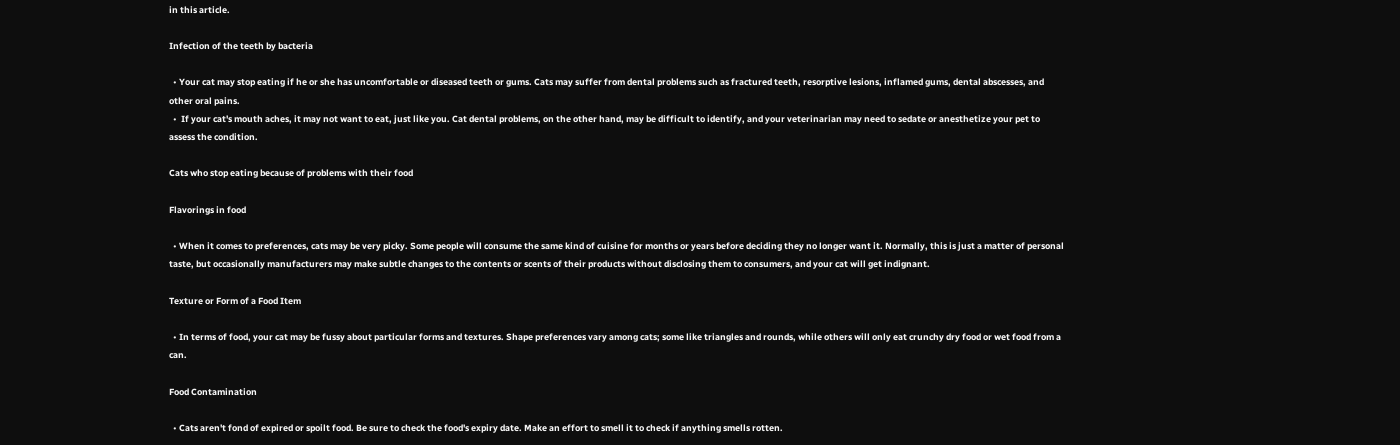in this article.

Infection of the teeth by bacteria

  • Your cat may stop eating if he or she has uncomfortable or diseased teeth or gums. Cats may suffer from dental problems such as fractured teeth, resorptive lesions, inflamed gums, dental abscesses, and other oral pains.
  •  If your cat's mouth aches, it may not want to eat, just like you. Cat dental problems, on the other hand, may be difficult to identify, and your veterinarian may need to sedate or anesthetize your pet to assess the condition.

Cats who stop eating because of problems with their food

Flavorings in food

  • When it comes to preferences, cats may be very picky. Some people will consume the same kind of cuisine for months or years before deciding they no longer want it. Normally, this is just a matter of personal taste, but occasionally manufacturers may make subtle changes to the contents or scents of their products without disclosing them to consumers, and your cat will get indignant.

Texture or Form of a Food Item

  • In terms of food, your cat may be fussy about particular forms and textures. Shape preferences vary among cats; some like triangles and rounds, while others will only eat crunchy dry food or wet food from a can.

Food Contamination

  • Cats aren't fond of expired or spoilt food. Be sure to check the food's expiry date. Make an effort to smell it to check if anything smells rotten.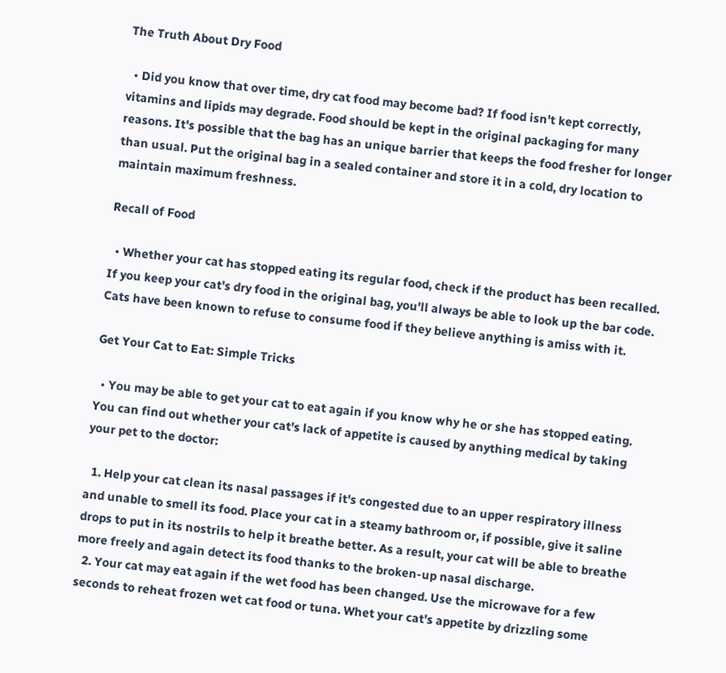The Truth About Dry Food

  • Did you know that over time, dry cat food may become bad? If food isn't kept correctly, vitamins and lipids may degrade. Food should be kept in the original packaging for many reasons. It's possible that the bag has an unique barrier that keeps the food fresher for longer than usual. Put the original bag in a sealed container and store it in a cold, dry location to maintain maximum freshness.

Recall of Food

  • Whether your cat has stopped eating its regular food, check if the product has been recalled. If you keep your cat's dry food in the original bag, you'll always be able to look up the bar code. Cats have been known to refuse to consume food if they believe anything is amiss with it.

Get Your Cat to Eat: Simple Tricks

  • You may be able to get your cat to eat again if you know why he or she has stopped eating. You can find out whether your cat's lack of appetite is caused by anything medical by taking your pet to the doctor:

  1. Help your cat clean its nasal passages if it's congested due to an upper respiratory illness and unable to smell its food. Place your cat in a steamy bathroom or, if possible, give it saline drops to put in its nostrils to help it breathe better. As a result, your cat will be able to breathe more freely and again detect its food thanks to the broken-up nasal discharge.
  2. Your cat may eat again if the wet food has been changed. Use the microwave for a few seconds to reheat frozen wet cat food or tuna. Whet your cat's appetite by drizzling some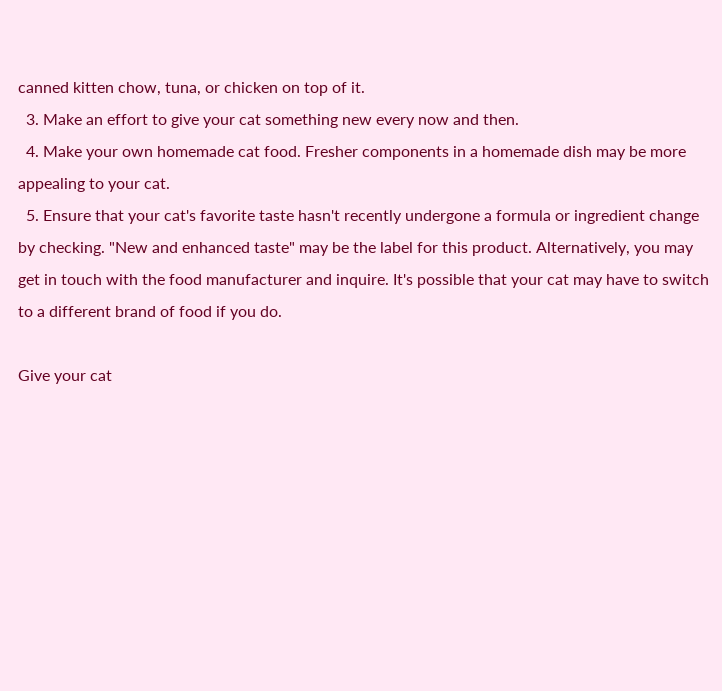canned kitten chow, tuna, or chicken on top of it.
  3. Make an effort to give your cat something new every now and then.
  4. Make your own homemade cat food. Fresher components in a homemade dish may be more appealing to your cat.
  5. Ensure that your cat's favorite taste hasn't recently undergone a formula or ingredient change by checking. "New and enhanced taste" may be the label for this product. Alternatively, you may get in touch with the food manufacturer and inquire. It's possible that your cat may have to switch to a different brand of food if you do.

Give your cat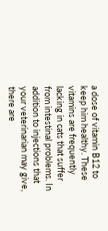a dose of vitamin B12 to keep him healthy. These vitamins are frequently lacking in cats that suffer from intestinal problems. In addition to injections that your veterinarian may give, there are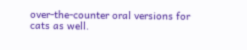over-the-counter oral versions for cats as well.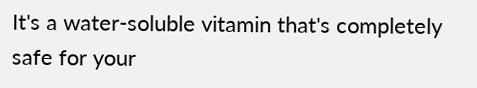It's a water-soluble vitamin that's completely safe for your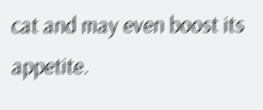cat and may even boost its appetite.